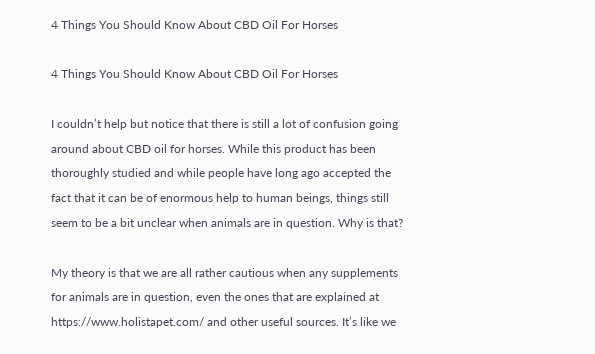4 Things You Should Know About CBD Oil For Horses

4 Things You Should Know About CBD Oil For Horses

I couldn’t help but notice that there is still a lot of confusion going around about CBD oil for horses. While this product has been thoroughly studied and while people have long ago accepted the fact that it can be of enormous help to human beings, things still seem to be a bit unclear when animals are in question. Why is that?

My theory is that we are all rather cautious when any supplements for animals are in question, even the ones that are explained at https://www.holistapet.com/ and other useful sources. It’s like we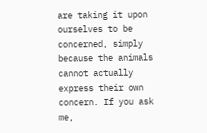are taking it upon ourselves to be concerned, simply because the animals cannot actually express their own concern. If you ask me,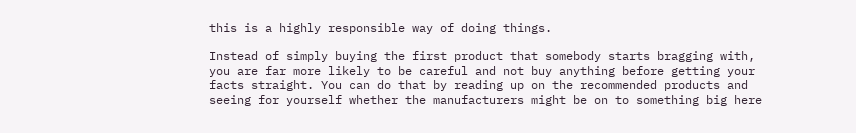this is a highly responsible way of doing things.

Instead of simply buying the first product that somebody starts bragging with, you are far more likely to be careful and not buy anything before getting your facts straight. You can do that by reading up on the recommended products and seeing for yourself whether the manufacturers might be on to something big here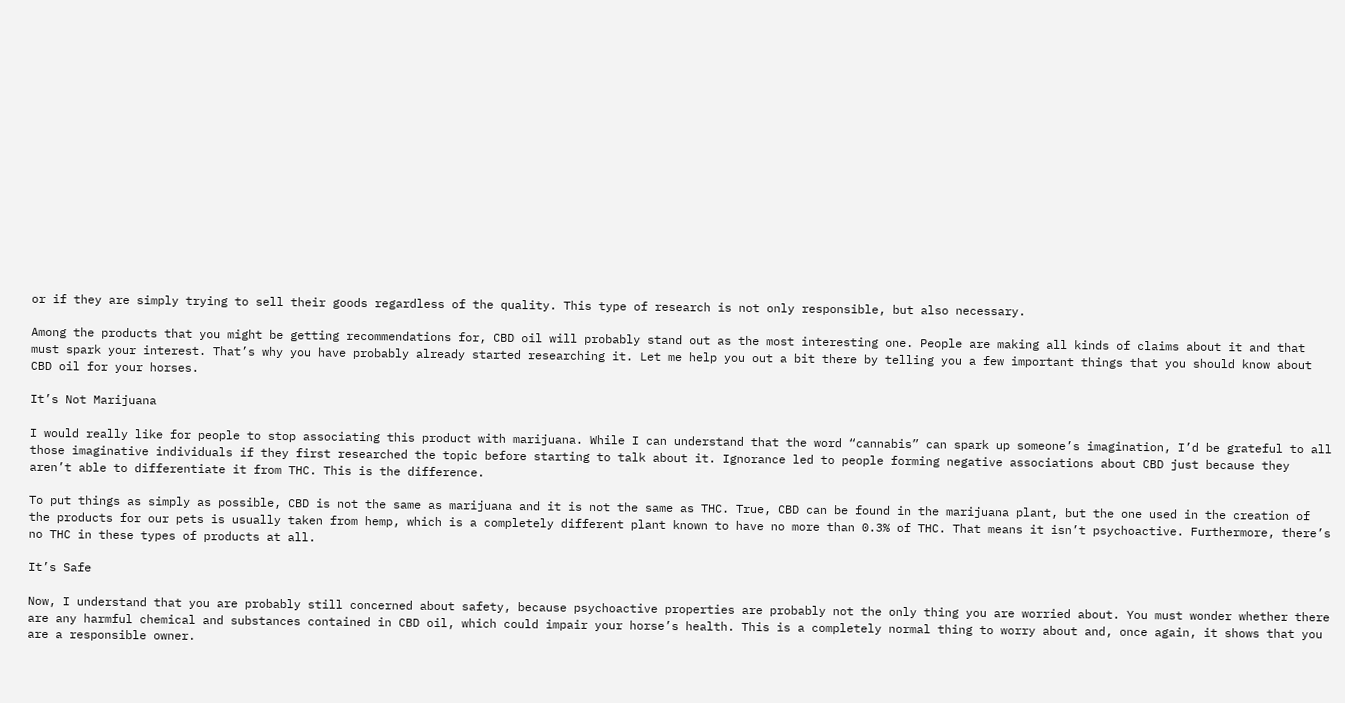or if they are simply trying to sell their goods regardless of the quality. This type of research is not only responsible, but also necessary.

Among the products that you might be getting recommendations for, CBD oil will probably stand out as the most interesting one. People are making all kinds of claims about it and that must spark your interest. That’s why you have probably already started researching it. Let me help you out a bit there by telling you a few important things that you should know about CBD oil for your horses.

It’s Not Marijuana

I would really like for people to stop associating this product with marijuana. While I can understand that the word “cannabis” can spark up someone’s imagination, I’d be grateful to all those imaginative individuals if they first researched the topic before starting to talk about it. Ignorance led to people forming negative associations about CBD just because they aren’t able to differentiate it from THC. This is the difference.

To put things as simply as possible, CBD is not the same as marijuana and it is not the same as THC. True, CBD can be found in the marijuana plant, but the one used in the creation of the products for our pets is usually taken from hemp, which is a completely different plant known to have no more than 0.3% of THC. That means it isn’t psychoactive. Furthermore, there’s no THC in these types of products at all.

It’s Safe

Now, I understand that you are probably still concerned about safety, because psychoactive properties are probably not the only thing you are worried about. You must wonder whether there are any harmful chemical and substances contained in CBD oil, which could impair your horse’s health. This is a completely normal thing to worry about and, once again, it shows that you are a responsible owner.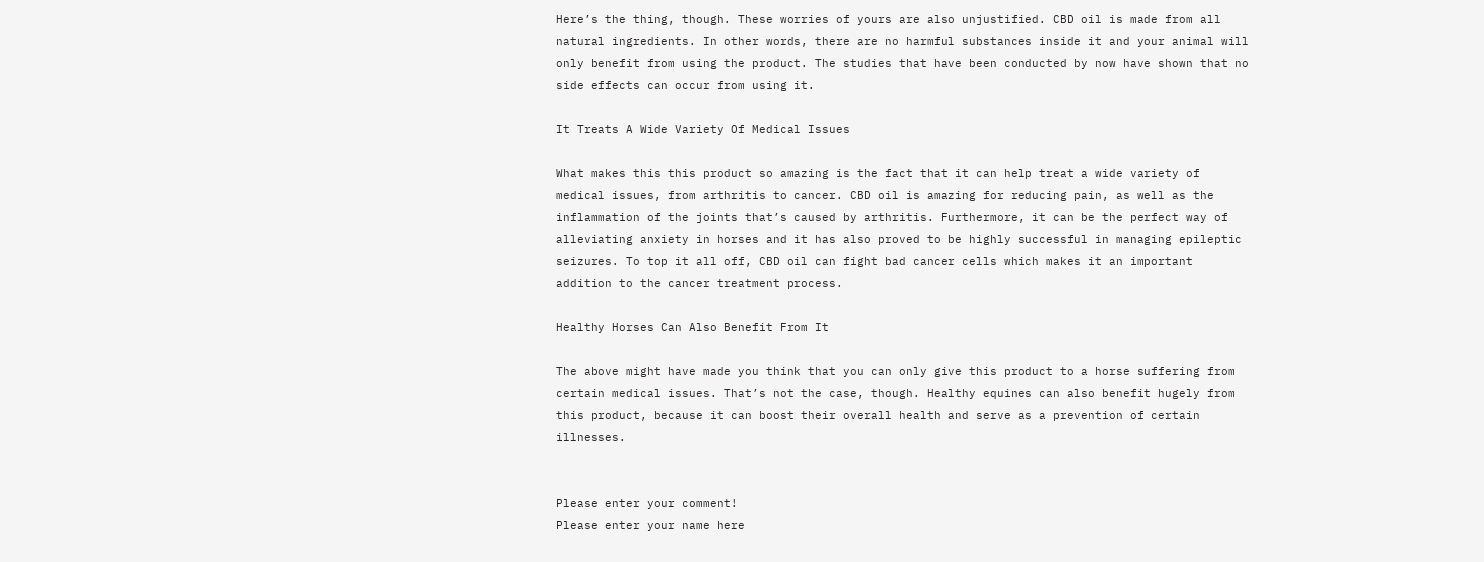Here’s the thing, though. These worries of yours are also unjustified. CBD oil is made from all natural ingredients. In other words, there are no harmful substances inside it and your animal will only benefit from using the product. The studies that have been conducted by now have shown that no side effects can occur from using it.

It Treats A Wide Variety Of Medical Issues

What makes this this product so amazing is the fact that it can help treat a wide variety of medical issues, from arthritis to cancer. CBD oil is amazing for reducing pain, as well as the inflammation of the joints that’s caused by arthritis. Furthermore, it can be the perfect way of alleviating anxiety in horses and it has also proved to be highly successful in managing epileptic seizures. To top it all off, CBD oil can fight bad cancer cells which makes it an important addition to the cancer treatment process.

Healthy Horses Can Also Benefit From It

The above might have made you think that you can only give this product to a horse suffering from certain medical issues. That’s not the case, though. Healthy equines can also benefit hugely from this product, because it can boost their overall health and serve as a prevention of certain illnesses.


Please enter your comment!
Please enter your name here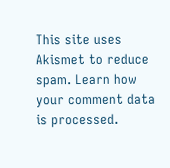This site uses Akismet to reduce spam. Learn how your comment data is processed.